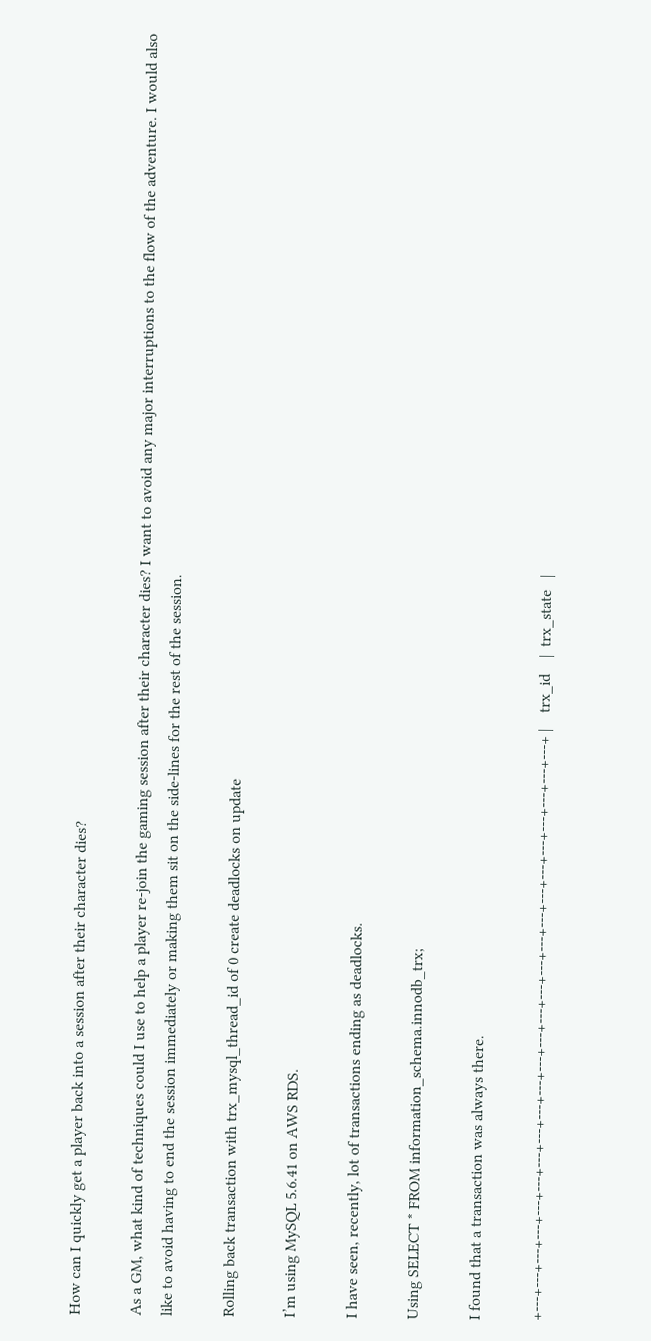How can I quickly get a player back into a session after their character dies?

As a GM, what kind of techniques could I use to help a player re-join the gaming session after their character dies? I want to avoid any major interruptions to the flow of the adventure. I would also like to avoid having to end the session immediately or making them sit on the side-lines for the rest of the session.

Rolling back transaction with trx_mysql_thread_id of 0 create deadlocks on update

I’m using MySQL 5.6.41 on AWS RDS.

I have seen, recently, lot of transactions ending as deadlocks.

Using SELECT * FROM information_schema.innodb_trx;

I found that a transaction was always there.

+---+---+---+---+---+---+---+---+---+---+---+---+---+---+---+---+---+---+---+---+---+---+---+---+ |    trx_id    |  trx_state   |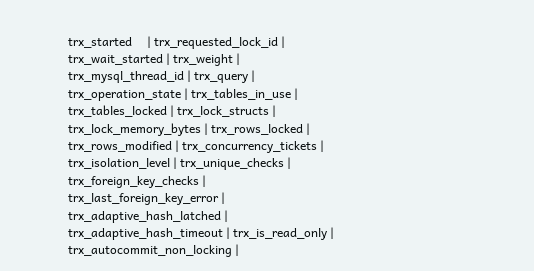trx_started     | trx_requested_lock_id | trx_wait_started | trx_weight | trx_mysql_thread_id | trx_query | trx_operation_state | trx_tables_in_use | trx_tables_locked | trx_lock_structs | trx_lock_memory_bytes | trx_rows_locked | trx_rows_modified | trx_concurrency_tickets | trx_isolation_level | trx_unique_checks | trx_foreign_key_checks | trx_last_foreign_key_error | trx_adaptive_hash_latched | trx_adaptive_hash_timeout | trx_is_read_only | trx_autocommit_non_locking |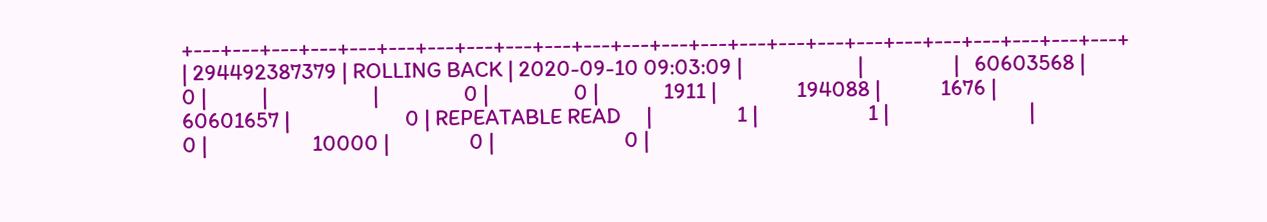+---+---+---+---+---+---+---+---+---+---+---+---+---+---+---+---+---+---+---+---+---+---+---+---+ | 294492387379 | ROLLING BACK | 2020-09-10 09:03:09 |                       |                  |   60603568 |                   0 |           |                     |                 0 |                 0 |             1911 |                194088 |            1676 |          60601657 |                       0 | REPEATABLE READ     |                 1 |                      1 |                            |                         0 |                     10000 |                0 |                          0 |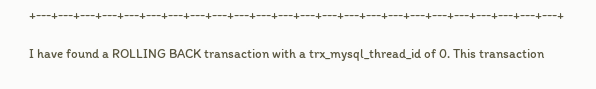+---+---+---+---+---+---+---+---+---+---+---+---+---+---+---+---+---+---+---+---+---+---+---+---+

I have found a ROLLING BACK transaction with a trx_mysql_thread_id of 0. This transaction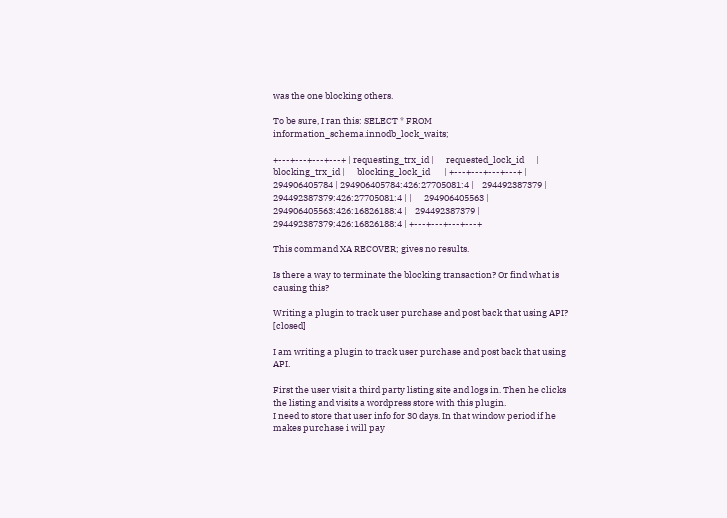was the one blocking others.

To be sure, I ran this: SELECT * FROM information_schema.innodb_lock_waits;

+---+---+---+---+ | requesting_trx_id |      requested_lock_id      | blocking_trx_id |      blocking_lock_id       | +---+---+---+---+ |      294906405784 | 294906405784:426:27705081:4 |    294492387379 | 294492387379:426:27705081:4 | |      294906405563 | 294906405563:426:16826188:4 |    294492387379 | 294492387379:426:16826188:4 | +---+---+---+---+

This command XA RECOVER; gives no results.

Is there a way to terminate the blocking transaction? Or find what is causing this?

Writing a plugin to track user purchase and post back that using API? [closed]

I am writing a plugin to track user purchase and post back that using API.

First the user visit a third party listing site and logs in. Then he clicks the listing and visits a wordpress store with this plugin.
I need to store that user info for 30 days. In that window period if he makes purchase i will pay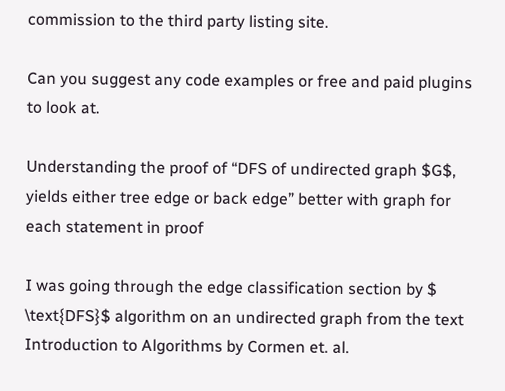commission to the third party listing site.

Can you suggest any code examples or free and paid plugins to look at.

Understanding the proof of “DFS of undirected graph $G$, yields either tree edge or back edge” better with graph for each statement in proof

I was going through the edge classification section by $ \text{DFS}$ algorithm on an undirected graph from the text Introduction to Algorithms by Cormen et. al.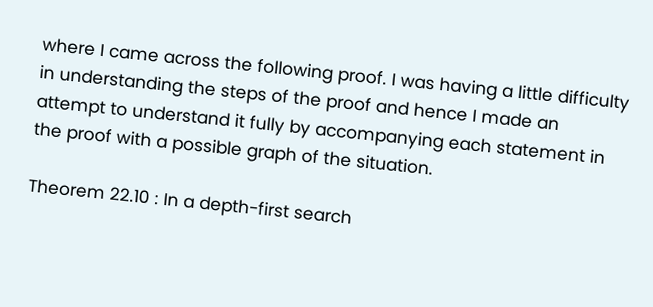where I came across the following proof. I was having a little difficulty in understanding the steps of the proof and hence I made an attempt to understand it fully by accompanying each statement in the proof with a possible graph of the situation.

Theorem 22.10 : In a depth-first search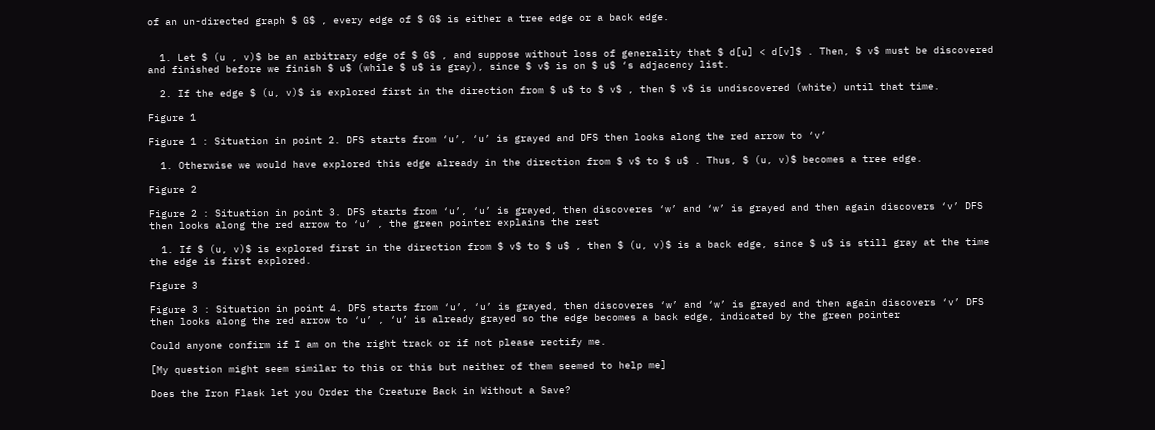of an un-directed graph $ G$ , every edge of $ G$ is either a tree edge or a back edge.


  1. Let $ (u , v)$ be an arbitrary edge of $ G$ , and suppose without loss of generality that $ d[u] < d[v]$ . Then, $ v$ must be discovered and finished before we finish $ u$ (while $ u$ is gray), since $ v$ is on $ u$ ‘s adjacency list.

  2. If the edge $ (u, v)$ is explored first in the direction from $ u$ to $ v$ , then $ v$ is undiscovered (white) until that time.

Figure 1

Figure 1 : Situation in point 2. DFS starts from ‘u’, ‘u’ is grayed and DFS then looks along the red arrow to ‘v’

  1. Otherwise we would have explored this edge already in the direction from $ v$ to $ u$ . Thus, $ (u, v)$ becomes a tree edge.

Figure 2

Figure 2 : Situation in point 3. DFS starts from ‘u’, ‘u’ is grayed, then discoveres ‘w’ and ‘w’ is grayed and then again discovers ‘v’ DFS then looks along the red arrow to ‘u’ , the green pointer explains the rest

  1. If $ (u, v)$ is explored first in the direction from $ v$ to $ u$ , then $ (u, v)$ is a back edge, since $ u$ is still gray at the time the edge is first explored.

Figure 3

Figure 3 : Situation in point 4. DFS starts from ‘u’, ‘u’ is grayed, then discoveres ‘w’ and ‘w’ is grayed and then again discovers ‘v’ DFS then looks along the red arrow to ‘u’ , ‘u’ is already grayed so the edge becomes a back edge, indicated by the green pointer

Could anyone confirm if I am on the right track or if not please rectify me.

[My question might seem similar to this or this but neither of them seemed to help me]

Does the Iron Flask let you Order the Creature Back in Without a Save?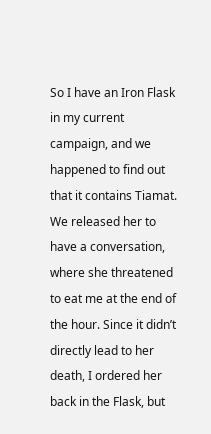So I have an Iron Flask in my current campaign, and we happened to find out that it contains Tiamat. We released her to have a conversation, where she threatened to eat me at the end of the hour. Since it didn’t directly lead to her death, I ordered her back in the Flask, but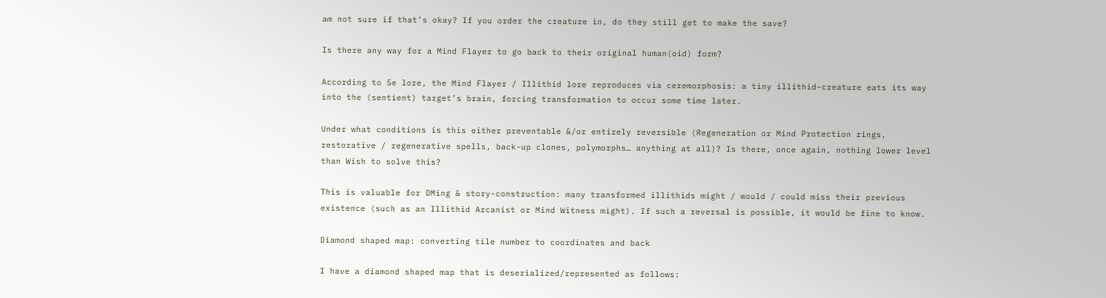am not sure if that’s okay? If you order the creature in, do they still get to make the save?

Is there any way for a Mind Flayer to go back to their original human(oid) form?

According to 5e lore, the Mind Flayer / Illithid lore reproduces via ceremorphosis: a tiny illithid-creature eats its way into the (sentient) target’s brain, forcing transformation to occur some time later.

Under what conditions is this either preventable &/or entirely reversible (Regeneration or Mind Protection rings, restorative / regenerative spells, back-up clones, polymorphs… anything at all)? Is there, once again, nothing lower level than Wish to solve this?

This is valuable for DMing & story-construction: many transformed illithids might / would / could miss their previous existence (such as an Illithid Arcanist or Mind Witness might). If such a reversal is possible, it would be fine to know.

Diamond shaped map: converting tile number to coordinates and back

I have a diamond shaped map that is deserialized/represented as follows: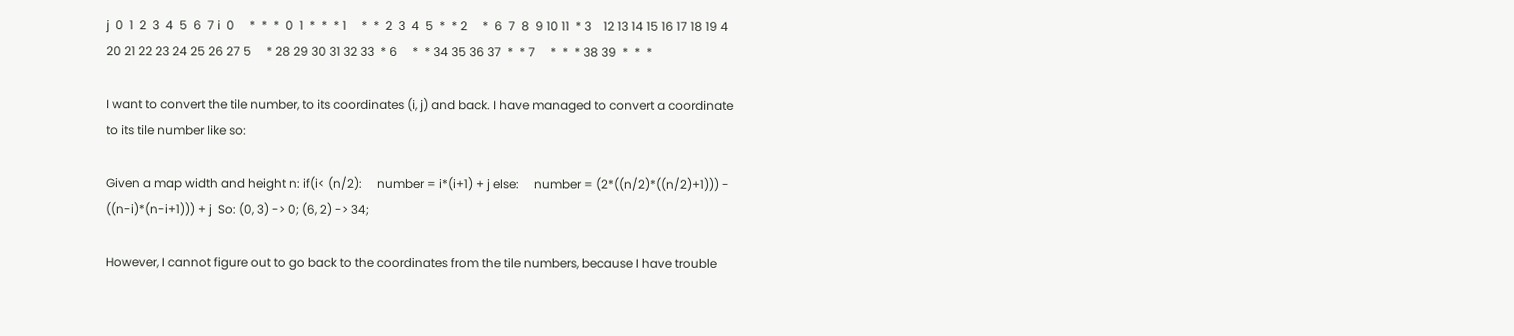j  0  1  2  3  4  5  6  7 i  0     *  *  *  0  1  *  *  * 1     *  *  2  3  4  5  *  * 2     *  6  7  8  9 10 11  * 3    12 13 14 15 16 17 18 19 4    20 21 22 23 24 25 26 27 5     * 28 29 30 31 32 33  * 6     *  * 34 35 36 37  *  * 7     *  *  * 38 39  *  *  *

I want to convert the tile number, to its coordinates (i, j) and back. I have managed to convert a coordinate to its tile number like so:

Given a map width and height n: if(i< (n/2):     number = i*(i+1) + j else:     number = (2*((n/2)*((n/2)+1))) - ((n-i)*(n-i+1))) + j  So: (0, 3) -> 0; (6, 2) -> 34;

However, I cannot figure out to go back to the coordinates from the tile numbers, because I have trouble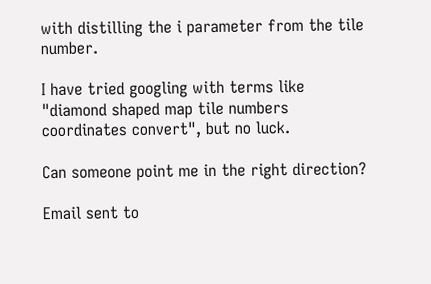with distilling the i parameter from the tile number.

I have tried googling with terms like "diamond shaped map tile numbers coordinates convert", but no luck.

Can someone point me in the right direction?

Email sent to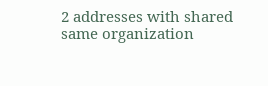2 addresses with shared same organization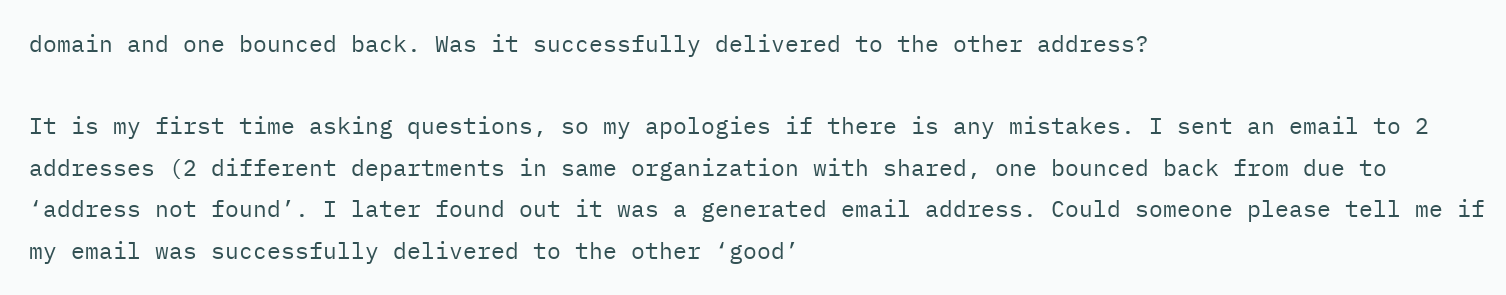domain and one bounced back. Was it successfully delivered to the other address?

It is my first time asking questions, so my apologies if there is any mistakes. I sent an email to 2 addresses (2 different departments in same organization with shared, one bounced back from due to ‘address not found’. I later found out it was a generated email address. Could someone please tell me if my email was successfully delivered to the other ‘good’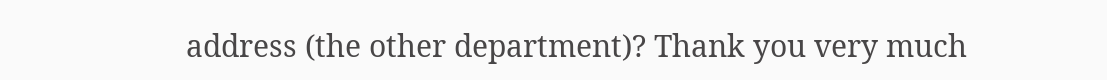address (the other department)? Thank you very much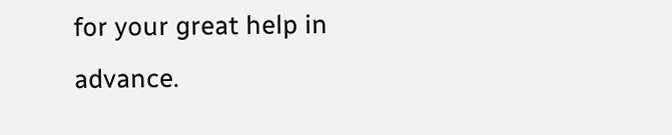for your great help in advance.